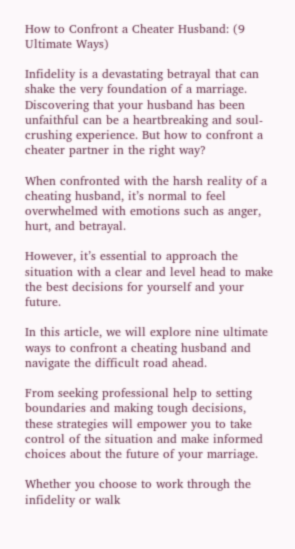How to Confront a Cheater Husband: (9 Ultimate Ways)

Infidelity is a devastating betrayal that can shake the very foundation of a marriage. Discovering that your husband has been unfaithful can be a heartbreaking and soul-crushing experience. But how to confront a cheater partner in the right way?

When confronted with the harsh reality of a cheating husband, it’s normal to feel overwhelmed with emotions such as anger, hurt, and betrayal.

However, it’s essential to approach the situation with a clear and level head to make the best decisions for yourself and your future.

In this article, we will explore nine ultimate ways to confront a cheating husband and navigate the difficult road ahead.

From seeking professional help to setting boundaries and making tough decisions, these strategies will empower you to take control of the situation and make informed choices about the future of your marriage.

Whether you choose to work through the infidelity or walk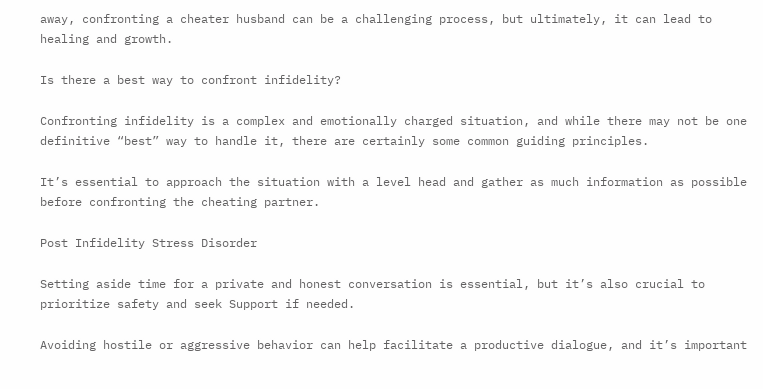away, confronting a cheater husband can be a challenging process, but ultimately, it can lead to healing and growth.

Is there a best way to confront infidelity?

Confronting infidelity is a complex and emotionally charged situation, and while there may not be one definitive “best” way to handle it, there are certainly some common guiding principles.

It’s essential to approach the situation with a level head and gather as much information as possible before confronting the cheating partner.

Post Infidelity Stress Disorder

Setting aside time for a private and honest conversation is essential, but it’s also crucial to prioritize safety and seek Support if needed.

Avoiding hostile or aggressive behavior can help facilitate a productive dialogue, and it’s important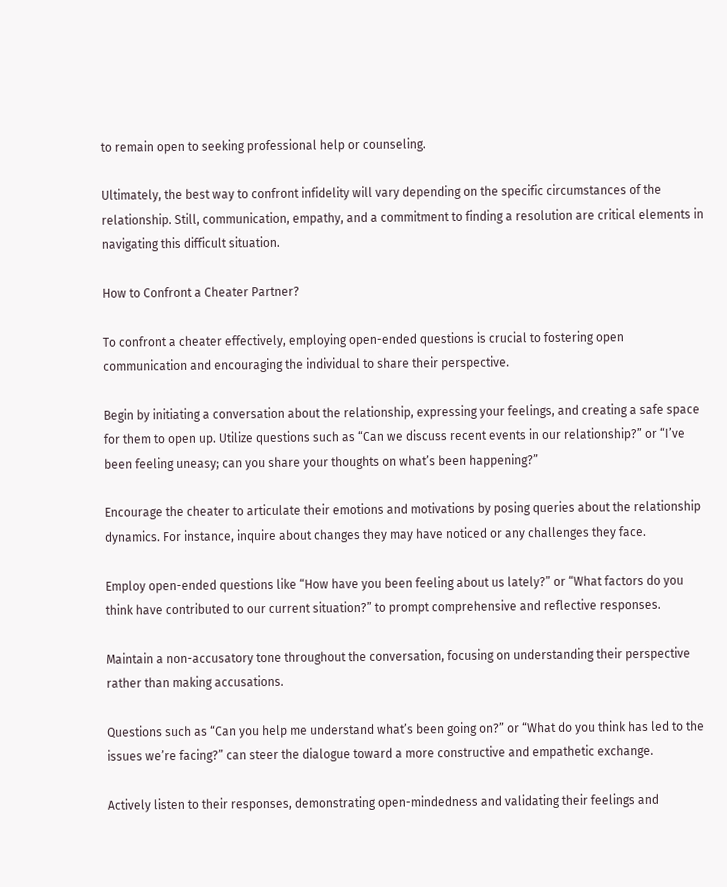to remain open to seeking professional help or counseling.

Ultimately, the best way to confront infidelity will vary depending on the specific circumstances of the relationship. Still, communication, empathy, and a commitment to finding a resolution are critical elements in navigating this difficult situation.

How to Confront a Cheater Partner?

To confront a cheater effectively, employing open-ended questions is crucial to fostering open communication and encouraging the individual to share their perspective.

Begin by initiating a conversation about the relationship, expressing your feelings, and creating a safe space for them to open up. Utilize questions such as “Can we discuss recent events in our relationship?” or “I’ve been feeling uneasy; can you share your thoughts on what’s been happening?”

Encourage the cheater to articulate their emotions and motivations by posing queries about the relationship dynamics. For instance, inquire about changes they may have noticed or any challenges they face.

Employ open-ended questions like “How have you been feeling about us lately?” or “What factors do you think have contributed to our current situation?” to prompt comprehensive and reflective responses.

Maintain a non-accusatory tone throughout the conversation, focusing on understanding their perspective rather than making accusations.

Questions such as “Can you help me understand what’s been going on?” or “What do you think has led to the issues we’re facing?” can steer the dialogue toward a more constructive and empathetic exchange.

Actively listen to their responses, demonstrating open-mindedness and validating their feelings and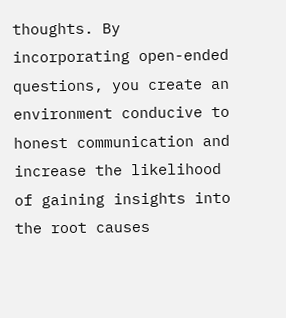thoughts. By incorporating open-ended questions, you create an environment conducive to honest communication and increase the likelihood of gaining insights into the root causes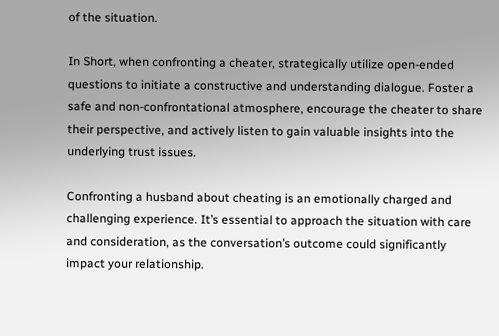of the situation.

In Short, when confronting a cheater, strategically utilize open-ended questions to initiate a constructive and understanding dialogue. Foster a safe and non-confrontational atmosphere, encourage the cheater to share their perspective, and actively listen to gain valuable insights into the underlying trust issues.

Confronting a husband about cheating is an emotionally charged and challenging experience. It’s essential to approach the situation with care and consideration, as the conversation’s outcome could significantly impact your relationship.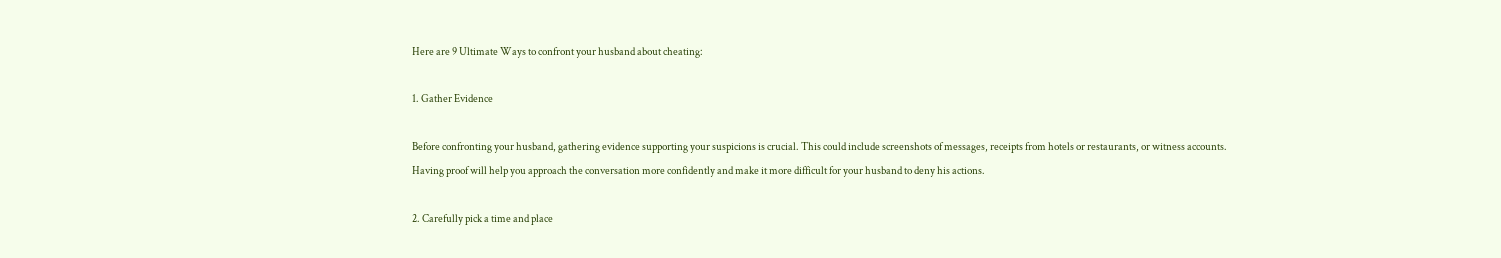Here are 9 Ultimate Ways to confront your husband about cheating:

1. Gather Evidence

Before confronting your husband, gathering evidence supporting your suspicions is crucial. This could include screenshots of messages, receipts from hotels or restaurants, or witness accounts. Having proof will help you approach the conversation more confidently and make it more difficult for your husband to deny his actions.

2. Carefully pick a time and place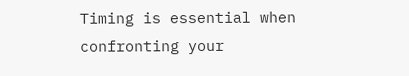Timing is essential when confronting your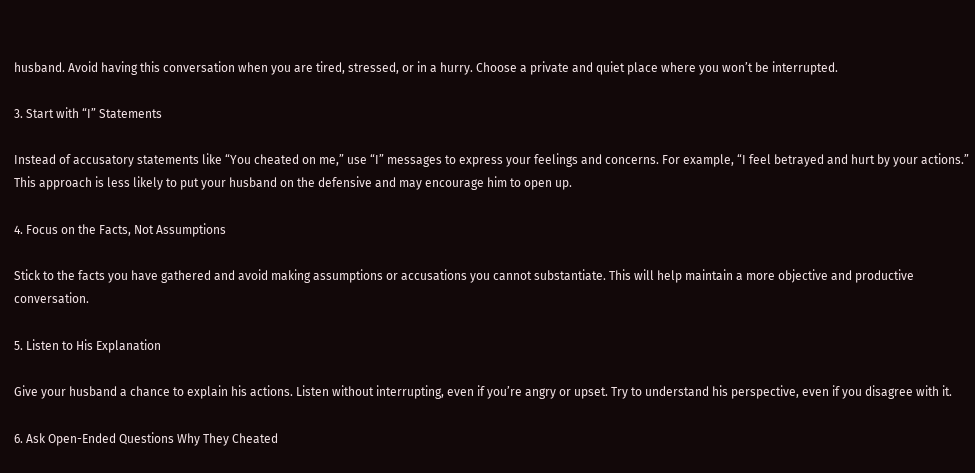husband. Avoid having this conversation when you are tired, stressed, or in a hurry. Choose a private and quiet place where you won’t be interrupted.

3. Start with “I” Statements

Instead of accusatory statements like “You cheated on me,” use “I” messages to express your feelings and concerns. For example, “I feel betrayed and hurt by your actions.” This approach is less likely to put your husband on the defensive and may encourage him to open up.

4. Focus on the Facts, Not Assumptions

Stick to the facts you have gathered and avoid making assumptions or accusations you cannot substantiate. This will help maintain a more objective and productive conversation.

5. Listen to His Explanation

Give your husband a chance to explain his actions. Listen without interrupting, even if you’re angry or upset. Try to understand his perspective, even if you disagree with it.

6. Ask Open-Ended Questions Why They Cheated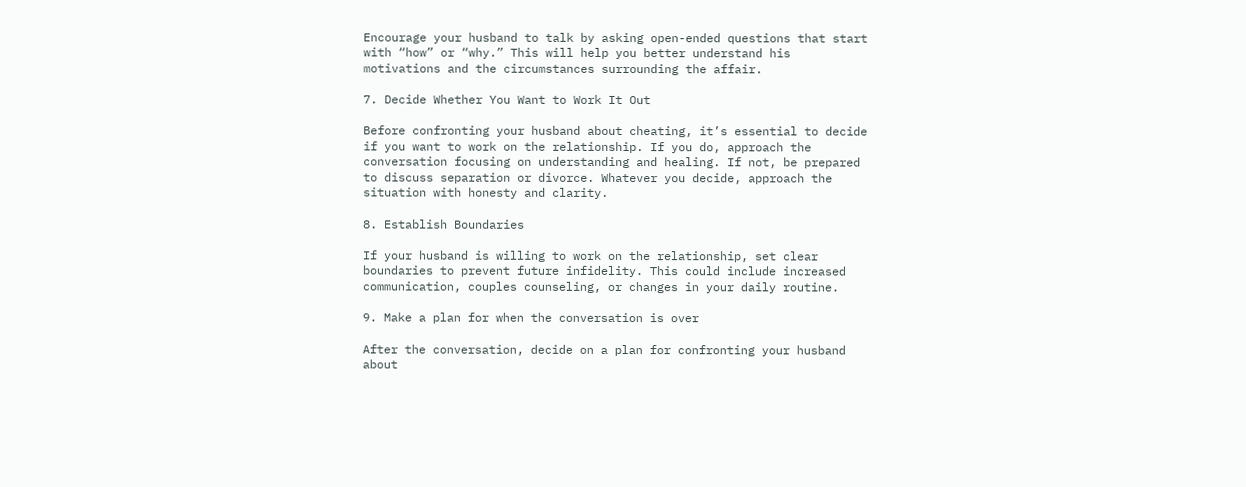Encourage your husband to talk by asking open-ended questions that start with “how” or “why.” This will help you better understand his motivations and the circumstances surrounding the affair.

7. Decide Whether You Want to Work It Out

Before confronting your husband about cheating, it’s essential to decide if you want to work on the relationship. If you do, approach the conversation focusing on understanding and healing. If not, be prepared to discuss separation or divorce. Whatever you decide, approach the situation with honesty and clarity.

8. Establish Boundaries

If your husband is willing to work on the relationship, set clear boundaries to prevent future infidelity. This could include increased communication, couples counseling, or changes in your daily routine.

9. Make a plan for when the conversation is over

After the conversation, decide on a plan for confronting your husband about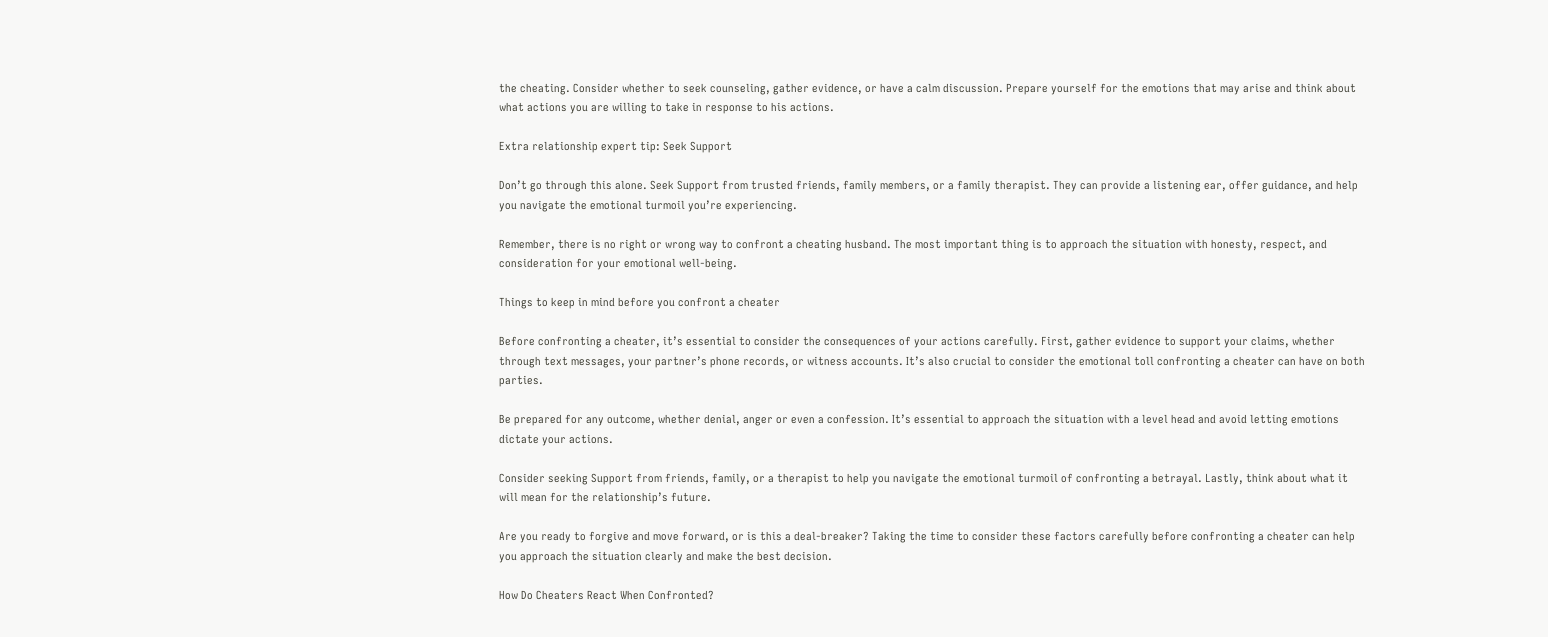the cheating. Consider whether to seek counseling, gather evidence, or have a calm discussion. Prepare yourself for the emotions that may arise and think about what actions you are willing to take in response to his actions.

Extra relationship expert tip: Seek Support

Don’t go through this alone. Seek Support from trusted friends, family members, or a family therapist. They can provide a listening ear, offer guidance, and help you navigate the emotional turmoil you’re experiencing.

Remember, there is no right or wrong way to confront a cheating husband. The most important thing is to approach the situation with honesty, respect, and consideration for your emotional well-being.

Things to keep in mind before you confront a cheater

Before confronting a cheater, it’s essential to consider the consequences of your actions carefully. First, gather evidence to support your claims, whether through text messages, your partner’s phone records, or witness accounts. It’s also crucial to consider the emotional toll confronting a cheater can have on both parties.

Be prepared for any outcome, whether denial, anger or even a confession. It’s essential to approach the situation with a level head and avoid letting emotions dictate your actions.

Consider seeking Support from friends, family, or a therapist to help you navigate the emotional turmoil of confronting a betrayal. Lastly, think about what it will mean for the relationship’s future.

Are you ready to forgive and move forward, or is this a deal-breaker? Taking the time to consider these factors carefully before confronting a cheater can help you approach the situation clearly and make the best decision.

How Do Cheaters React When Confronted?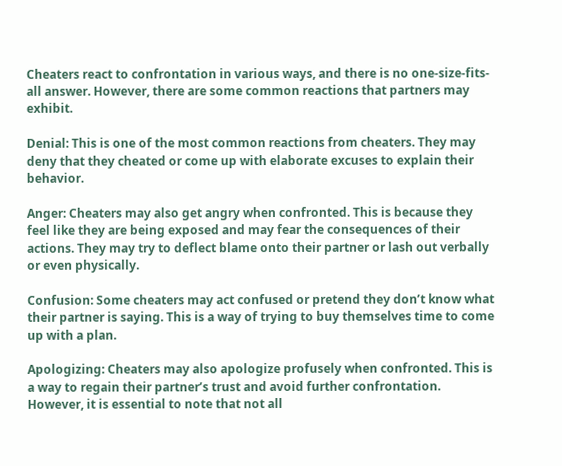Cheaters react to confrontation in various ways, and there is no one-size-fits-all answer. However, there are some common reactions that partners may exhibit.

Denial: This is one of the most common reactions from cheaters. They may deny that they cheated or come up with elaborate excuses to explain their behavior.

Anger: Cheaters may also get angry when confronted. This is because they feel like they are being exposed and may fear the consequences of their actions. They may try to deflect blame onto their partner or lash out verbally or even physically.

Confusion: Some cheaters may act confused or pretend they don’t know what their partner is saying. This is a way of trying to buy themselves time to come up with a plan.

Apologizing: Cheaters may also apologize profusely when confronted. This is a way to regain their partner’s trust and avoid further confrontation. However, it is essential to note that not all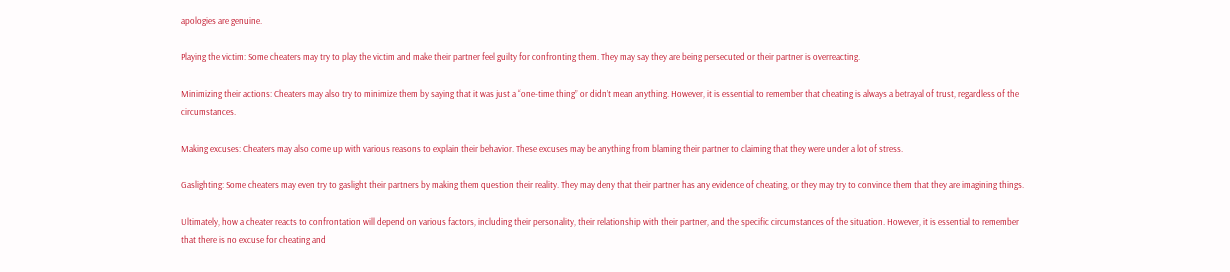apologies are genuine.

Playing the victim: Some cheaters may try to play the victim and make their partner feel guilty for confronting them. They may say they are being persecuted or their partner is overreacting.

Minimizing their actions: Cheaters may also try to minimize them by saying that it was just a “one-time thing” or didn’t mean anything. However, it is essential to remember that cheating is always a betrayal of trust, regardless of the circumstances.

Making excuses: Cheaters may also come up with various reasons to explain their behavior. These excuses may be anything from blaming their partner to claiming that they were under a lot of stress.

Gaslighting: Some cheaters may even try to gaslight their partners by making them question their reality. They may deny that their partner has any evidence of cheating, or they may try to convince them that they are imagining things.

Ultimately, how a cheater reacts to confrontation will depend on various factors, including their personality, their relationship with their partner, and the specific circumstances of the situation. However, it is essential to remember that there is no excuse for cheating and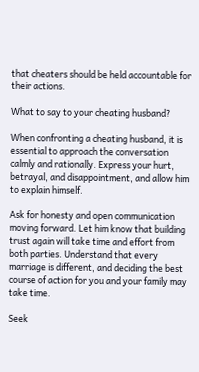that cheaters should be held accountable for their actions.

What to say to your cheating husband?

When confronting a cheating husband, it is essential to approach the conversation calmly and rationally. Express your hurt, betrayal, and disappointment, and allow him to explain himself.

Ask for honesty and open communication moving forward. Let him know that building trust again will take time and effort from both parties. Understand that every marriage is different, and deciding the best course of action for you and your family may take time.

Seek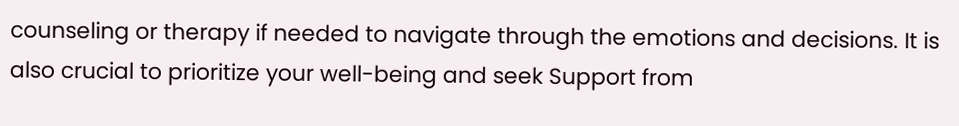counseling or therapy if needed to navigate through the emotions and decisions. It is also crucial to prioritize your well-being and seek Support from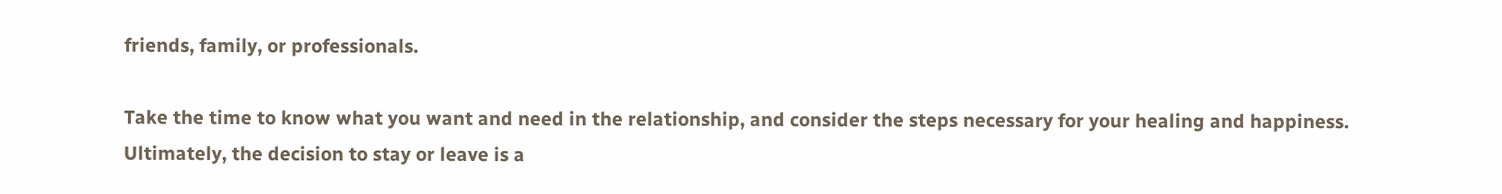friends, family, or professionals.

Take the time to know what you want and need in the relationship, and consider the steps necessary for your healing and happiness. Ultimately, the decision to stay or leave is a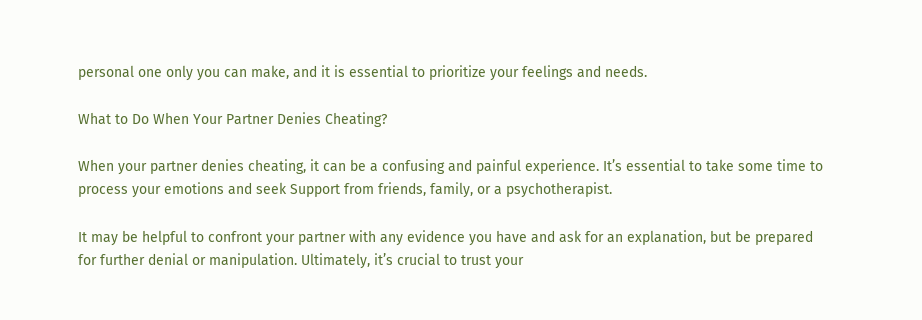personal one only you can make, and it is essential to prioritize your feelings and needs.

What to Do When Your Partner Denies Cheating?

When your partner denies cheating, it can be a confusing and painful experience. It’s essential to take some time to process your emotions and seek Support from friends, family, or a psychotherapist.

It may be helpful to confront your partner with any evidence you have and ask for an explanation, but be prepared for further denial or manipulation. Ultimately, it’s crucial to trust your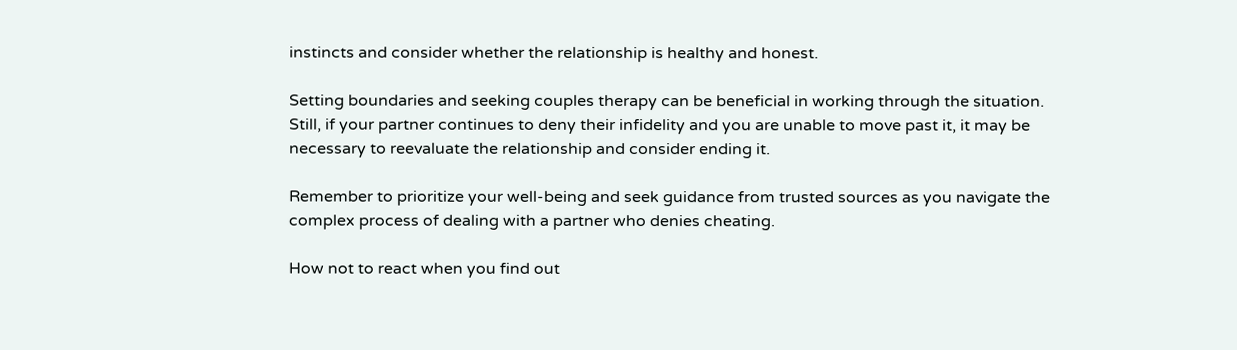instincts and consider whether the relationship is healthy and honest.

Setting boundaries and seeking couples therapy can be beneficial in working through the situation. Still, if your partner continues to deny their infidelity and you are unable to move past it, it may be necessary to reevaluate the relationship and consider ending it.

Remember to prioritize your well-being and seek guidance from trusted sources as you navigate the complex process of dealing with a partner who denies cheating.

How not to react when you find out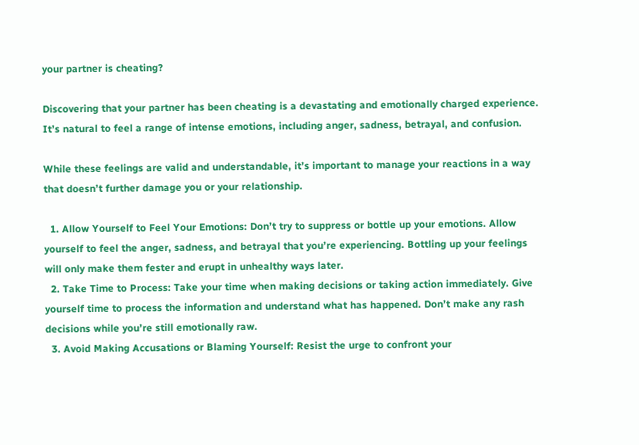your partner is cheating?

Discovering that your partner has been cheating is a devastating and emotionally charged experience. It’s natural to feel a range of intense emotions, including anger, sadness, betrayal, and confusion.

While these feelings are valid and understandable, it’s important to manage your reactions in a way that doesn’t further damage you or your relationship.

  1. Allow Yourself to Feel Your Emotions: Don’t try to suppress or bottle up your emotions. Allow yourself to feel the anger, sadness, and betrayal that you’re experiencing. Bottling up your feelings will only make them fester and erupt in unhealthy ways later.
  2. Take Time to Process: Take your time when making decisions or taking action immediately. Give yourself time to process the information and understand what has happened. Don’t make any rash decisions while you’re still emotionally raw.
  3. Avoid Making Accusations or Blaming Yourself: Resist the urge to confront your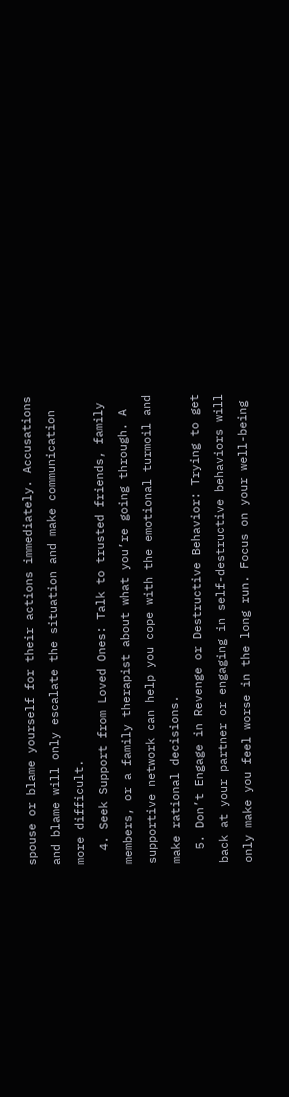spouse or blame yourself for their actions immediately. Accusations and blame will only escalate the situation and make communication more difficult.
  4. Seek Support from Loved Ones: Talk to trusted friends, family members, or a family therapist about what you’re going through. A supportive network can help you cope with the emotional turmoil and make rational decisions.
  5. Don’t Engage in Revenge or Destructive Behavior: Trying to get back at your partner or engaging in self-destructive behaviors will only make you feel worse in the long run. Focus on your well-being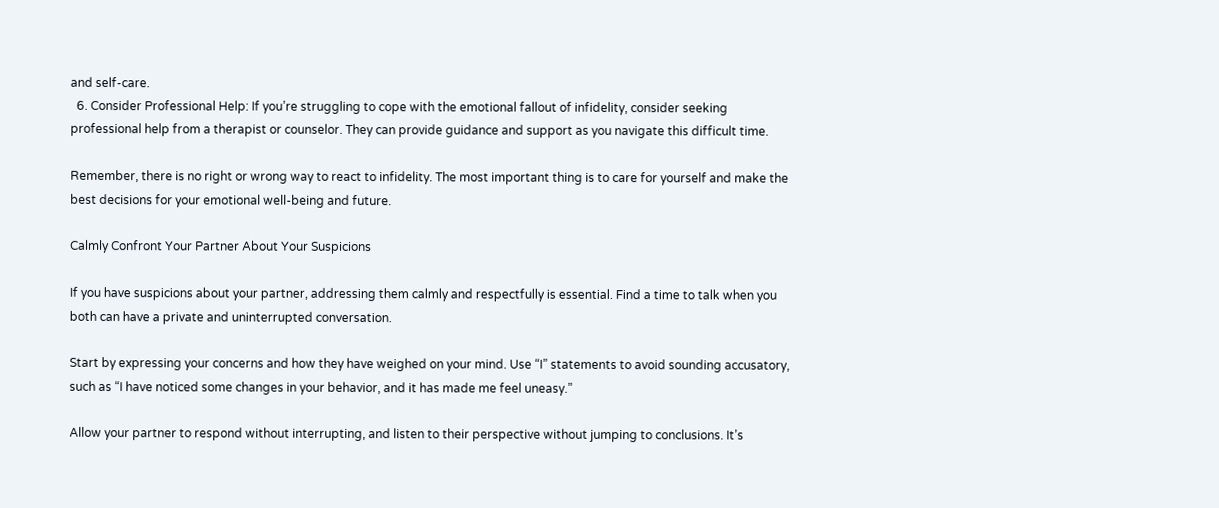and self-care.
  6. Consider Professional Help: If you’re struggling to cope with the emotional fallout of infidelity, consider seeking professional help from a therapist or counselor. They can provide guidance and support as you navigate this difficult time.

Remember, there is no right or wrong way to react to infidelity. The most important thing is to care for yourself and make the best decisions for your emotional well-being and future.

Calmly Confront Your Partner About Your Suspicions

If you have suspicions about your partner, addressing them calmly and respectfully is essential. Find a time to talk when you both can have a private and uninterrupted conversation.

Start by expressing your concerns and how they have weighed on your mind. Use “I” statements to avoid sounding accusatory, such as “I have noticed some changes in your behavior, and it has made me feel uneasy.”

Allow your partner to respond without interrupting, and listen to their perspective without jumping to conclusions. It’s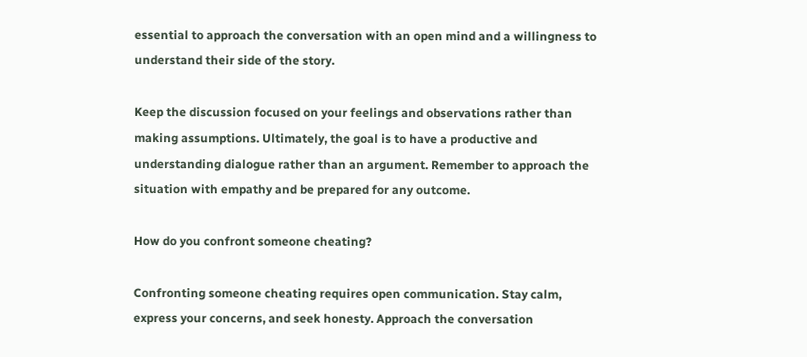essential to approach the conversation with an open mind and a willingness to understand their side of the story.

Keep the discussion focused on your feelings and observations rather than making assumptions. Ultimately, the goal is to have a productive and understanding dialogue rather than an argument. Remember to approach the situation with empathy and be prepared for any outcome.

How do you confront someone cheating?

Confronting someone cheating requires open communication. Stay calm, express your concerns, and seek honesty. Approach the conversation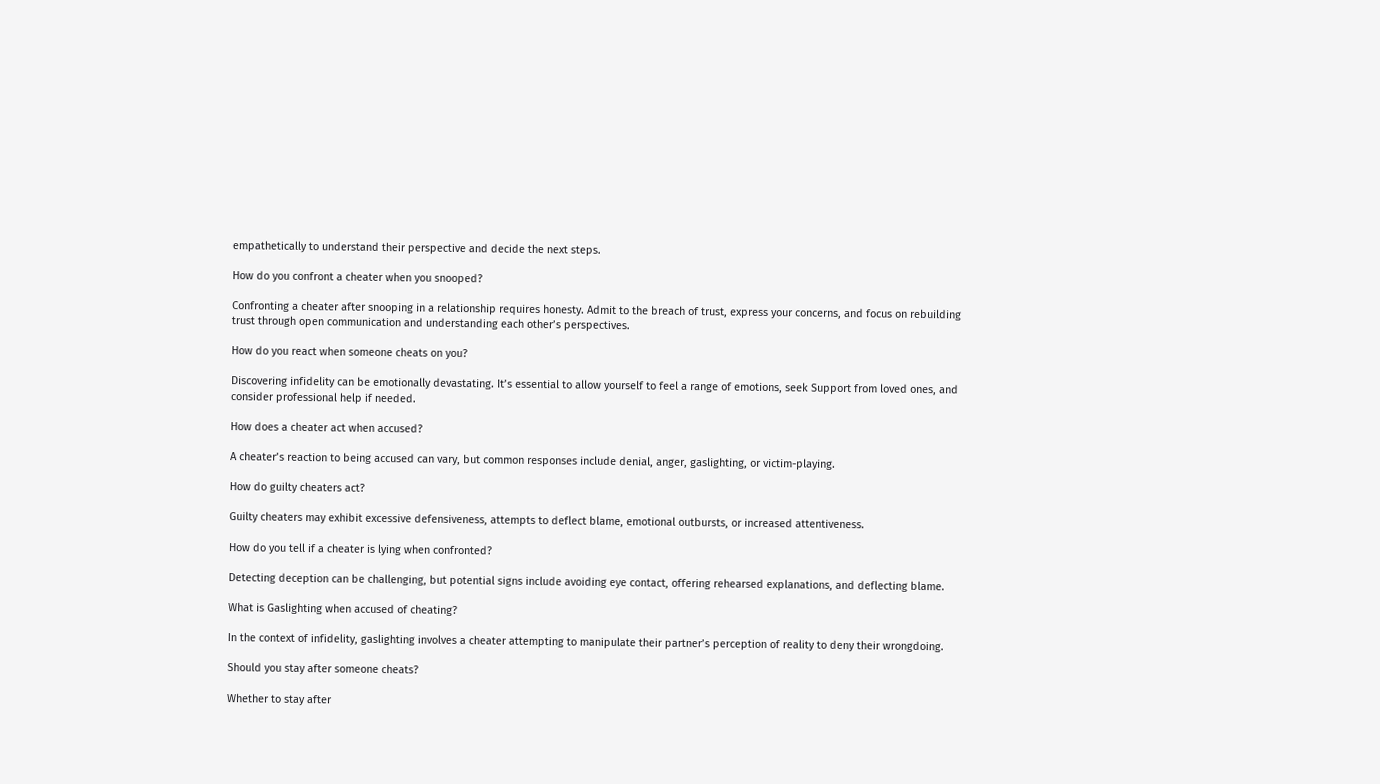empathetically to understand their perspective and decide the next steps.

How do you confront a cheater when you snooped?

Confronting a cheater after snooping in a relationship requires honesty. Admit to the breach of trust, express your concerns, and focus on rebuilding trust through open communication and understanding each other’s perspectives.

How do you react when someone cheats on you?

Discovering infidelity can be emotionally devastating. It’s essential to allow yourself to feel a range of emotions, seek Support from loved ones, and consider professional help if needed.

How does a cheater act when accused?

A cheater’s reaction to being accused can vary, but common responses include denial, anger, gaslighting, or victim-playing.

How do guilty cheaters act?

Guilty cheaters may exhibit excessive defensiveness, attempts to deflect blame, emotional outbursts, or increased attentiveness.

How do you tell if a cheater is lying when confronted?

Detecting deception can be challenging, but potential signs include avoiding eye contact, offering rehearsed explanations, and deflecting blame.

What is Gaslighting when accused of cheating?

In the context of infidelity, gaslighting involves a cheater attempting to manipulate their partner’s perception of reality to deny their wrongdoing.

Should you stay after someone cheats?

Whether to stay after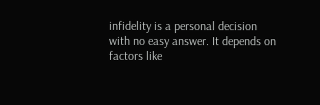infidelity is a personal decision with no easy answer. It depends on factors like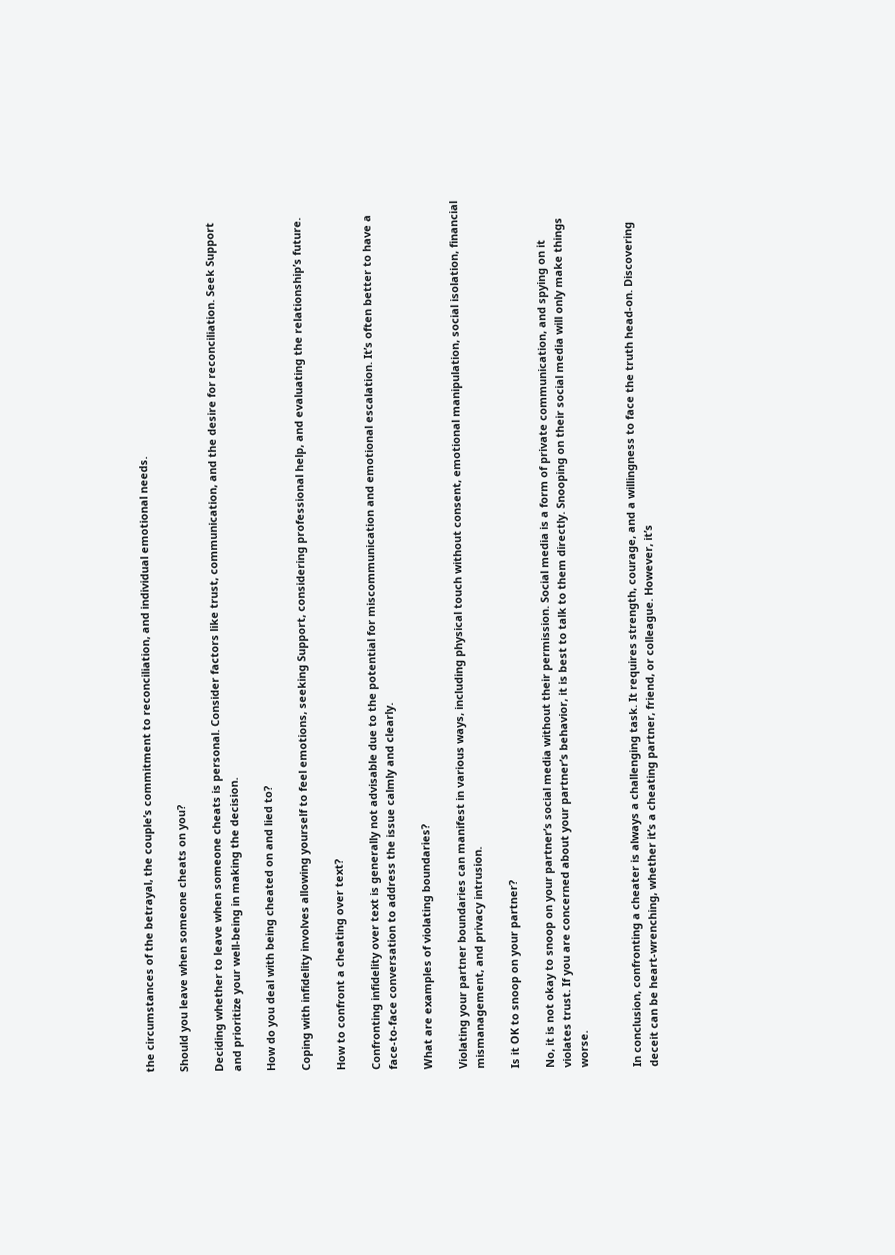the circumstances of the betrayal, the couple’s commitment to reconciliation, and individual emotional needs.

Should you leave when someone cheats on you?

Deciding whether to leave when someone cheats is personal. Consider factors like trust, communication, and the desire for reconciliation. Seek Support and prioritize your well-being in making the decision.

How do you deal with being cheated on and lied to?

Coping with infidelity involves allowing yourself to feel emotions, seeking Support, considering professional help, and evaluating the relationship’s future.

How to confront a cheating over text?

Confronting infidelity over text is generally not advisable due to the potential for miscommunication and emotional escalation. It’s often better to have a face-to-face conversation to address the issue calmly and clearly.

What are examples of violating boundaries?

Violating your partner boundaries can manifest in various ways, including physical touch without consent, emotional manipulation, social isolation, financial mismanagement, and privacy intrusion.

Is it OK to snoop on your partner?

No, it is not okay to snoop on your partner’s social media without their permission. Social media is a form of private communication, and spying on it violates trust. If you are concerned about your partner’s behavior, it is best to talk to them directly. Snooping on their social media will only make things worse.


In conclusion, confronting a cheater is always a challenging task. It requires strength, courage, and a willingness to face the truth head-on. Discovering deceit can be heart-wrenching, whether it’s a cheating partner, friend, or colleague. However, it’s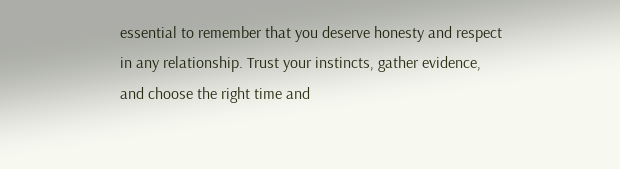essential to remember that you deserve honesty and respect in any relationship. Trust your instincts, gather evidence, and choose the right time and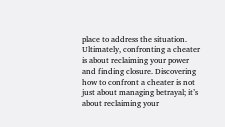place to address the situation. Ultimately, confronting a cheater is about reclaiming your power and finding closure. Discovering how to confront a cheater is not just about managing betrayal; it’s about reclaiming your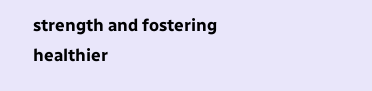strength and fostering healthier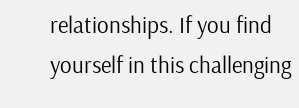relationships. If you find yourself in this challenging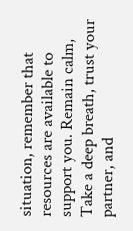situation, remember that resources are available to support you. Remain calm, Take a deep breath, trust your partner, and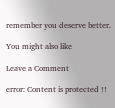remember you deserve better.

You might also like

Leave a Comment

error: Content is protected !!